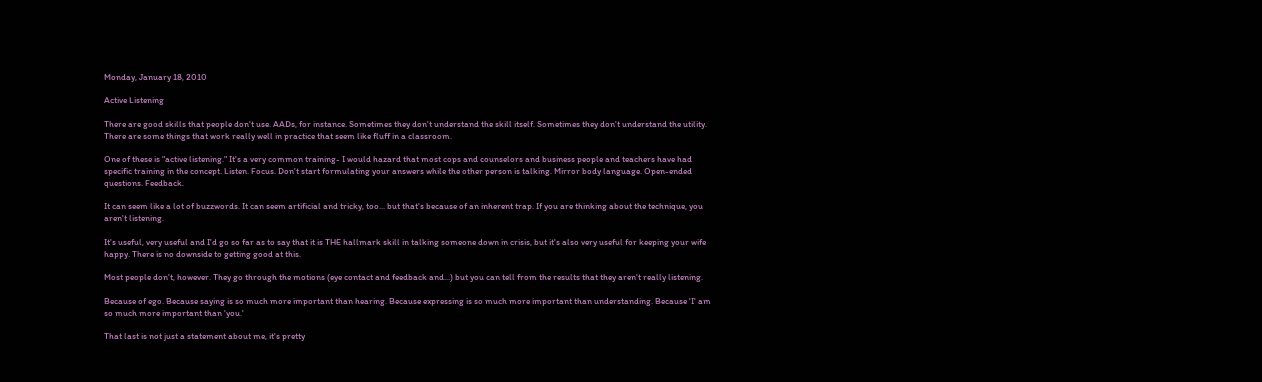Monday, January 18, 2010

Active Listening

There are good skills that people don't use. AADs, for instance. Sometimes they don't understand the skill itself. Sometimes they don't understand the utility. There are some things that work really well in practice that seem like fluff in a classroom.

One of these is "active listening." It's a very common training- I would hazard that most cops and counselors and business people and teachers have had specific training in the concept. Listen. Focus. Don't start formulating your answers while the other person is talking. Mirror body language. Open-ended questions. Feedback.

It can seem like a lot of buzzwords. It can seem artificial and tricky, too... but that's because of an inherent trap. If you are thinking about the technique, you aren't listening.

It's useful, very useful and I'd go so far as to say that it is THE hallmark skill in talking someone down in crisis, but it's also very useful for keeping your wife happy. There is no downside to getting good at this.

Most people don't, however. They go through the motions (eye contact and feedback and...) but you can tell from the results that they aren't really listening.

Because of ego. Because saying is so much more important than hearing. Because expressing is so much more important than understanding. Because 'I' am so much more important than 'you.'

That last is not just a statement about me, it's pretty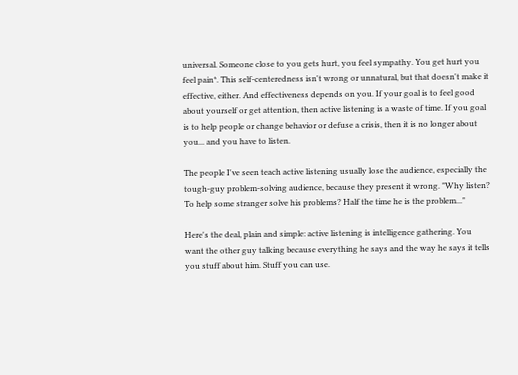universal. Someone close to you gets hurt, you feel sympathy. You get hurt you feel pain*. This self-centeredness isn't wrong or unnatural, but that doesn't make it effective, either. And effectiveness depends on you. If your goal is to feel good about yourself or get attention, then active listening is a waste of time. If you goal is to help people or change behavior or defuse a crisis, then it is no longer about you... and you have to listen.

The people I've seen teach active listening usually lose the audience, especially the tough-guy problem-solving audience, because they present it wrong. "Why listen? To help some stranger solve his problems? Half the time he is the problem..."

Here's the deal, plain and simple: active listening is intelligence gathering. You want the other guy talking because everything he says and the way he says it tells you stuff about him. Stuff you can use.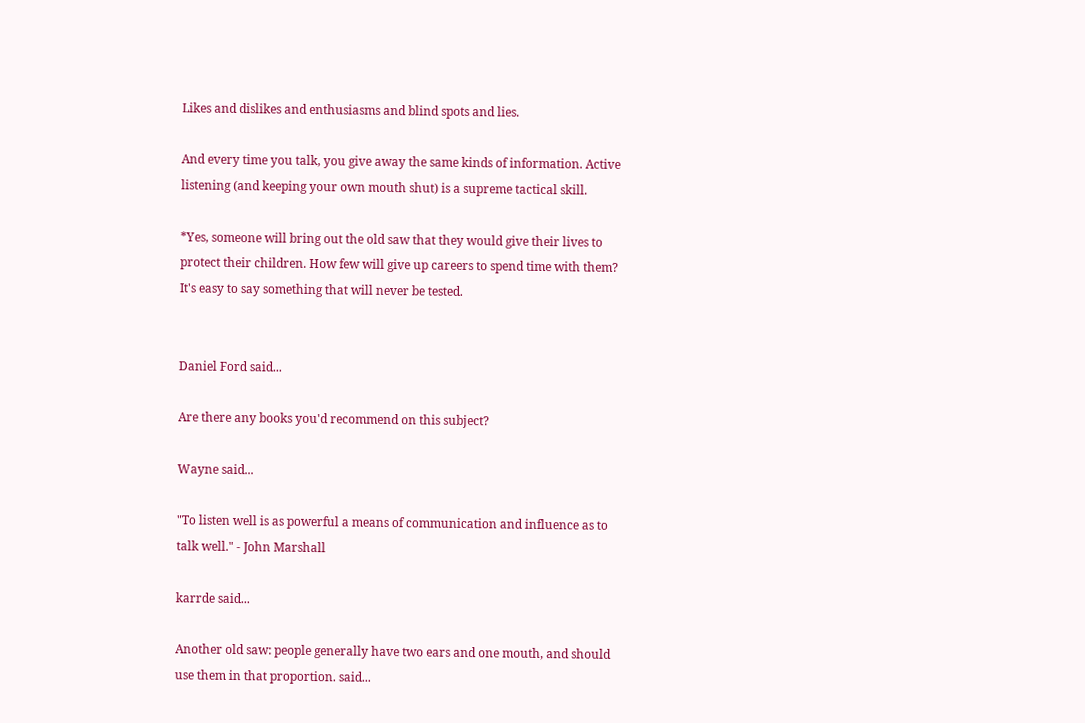Likes and dislikes and enthusiasms and blind spots and lies.

And every time you talk, you give away the same kinds of information. Active listening (and keeping your own mouth shut) is a supreme tactical skill.

*Yes, someone will bring out the old saw that they would give their lives to protect their children. How few will give up careers to spend time with them? It's easy to say something that will never be tested.


Daniel Ford said...

Are there any books you'd recommend on this subject?

Wayne said...

"To listen well is as powerful a means of communication and influence as to talk well." - John Marshall

karrde said...

Another old saw: people generally have two ears and one mouth, and should use them in that proportion. said...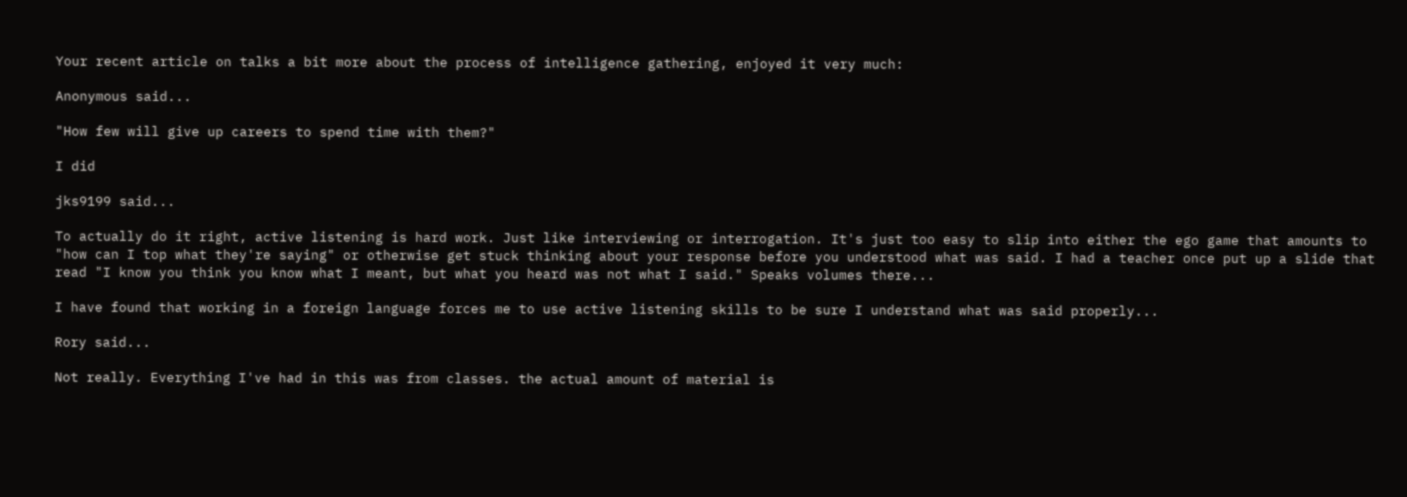Your recent article on talks a bit more about the process of intelligence gathering, enjoyed it very much:

Anonymous said...

"How few will give up careers to spend time with them?"

I did

jks9199 said...

To actually do it right, active listening is hard work. Just like interviewing or interrogation. It's just too easy to slip into either the ego game that amounts to "how can I top what they're saying" or otherwise get stuck thinking about your response before you understood what was said. I had a teacher once put up a slide that read "I know you think you know what I meant, but what you heard was not what I said." Speaks volumes there...

I have found that working in a foreign language forces me to use active listening skills to be sure I understand what was said properly...

Rory said...

Not really. Everything I've had in this was from classes. the actual amount of material is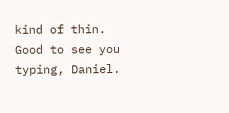kind of thin. Good to see you typing, Daniel.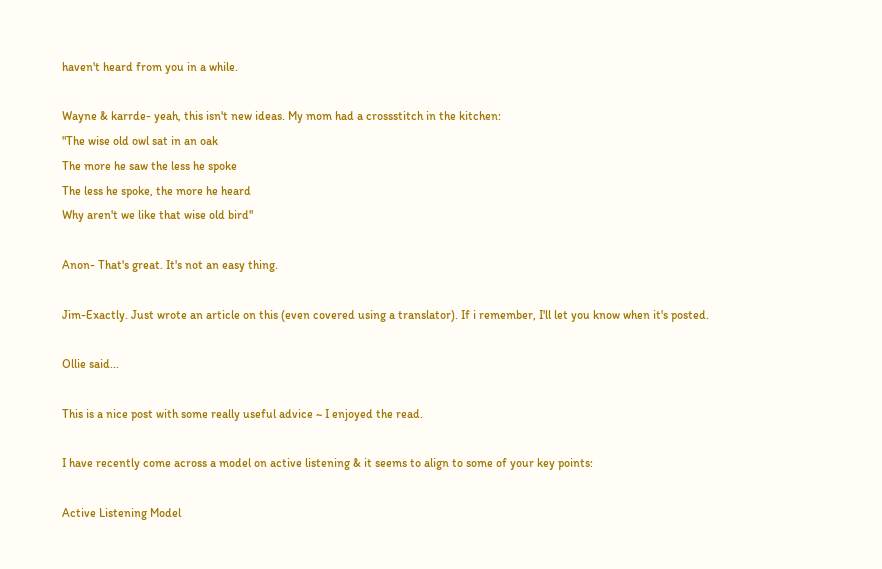haven't heard from you in a while.

Wayne & karrde- yeah, this isn't new ideas. My mom had a crossstitch in the kitchen:
"The wise old owl sat in an oak
The more he saw the less he spoke
The less he spoke, the more he heard
Why aren't we like that wise old bird"

Anon- That's great. It's not an easy thing.

Jim-Exactly. Just wrote an article on this (even covered using a translator). If i remember, I'll let you know when it's posted.

Ollie said...

This is a nice post with some really useful advice ~ I enjoyed the read.

I have recently come across a model on active listening & it seems to align to some of your key points:

Active Listening Model